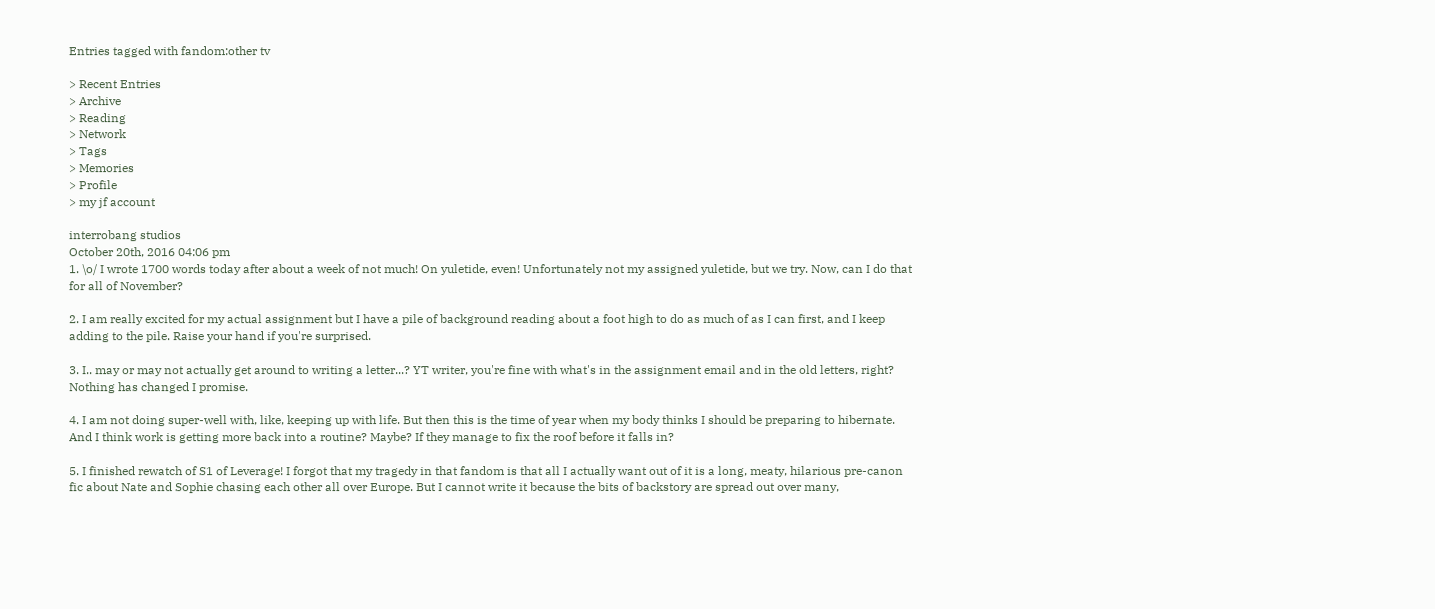Entries tagged with fandom:other tv

> Recent Entries
> Archive
> Reading
> Network
> Tags
> Memories
> Profile
> my jf account

interrobang studios
October 20th, 2016 04:06 pm
1. \o/ I wrote 1700 words today after about a week of not much! On yuletide, even! Unfortunately not my assigned yuletide, but we try. Now, can I do that for all of November?

2. I am really excited for my actual assignment but I have a pile of background reading about a foot high to do as much of as I can first, and I keep adding to the pile. Raise your hand if you're surprised.

3. I.. may or may not actually get around to writing a letter...? YT writer, you're fine with what's in the assignment email and in the old letters, right? Nothing has changed I promise.

4. I am not doing super-well with, like, keeping up with life. But then this is the time of year when my body thinks I should be preparing to hibernate. And I think work is getting more back into a routine? Maybe? If they manage to fix the roof before it falls in?

5. I finished rewatch of S1 of Leverage! I forgot that my tragedy in that fandom is that all I actually want out of it is a long, meaty, hilarious pre-canon fic about Nate and Sophie chasing each other all over Europe. But I cannot write it because the bits of backstory are spread out over many,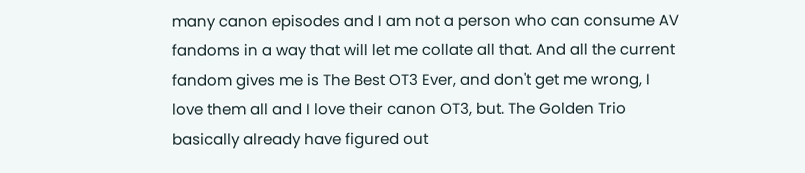many canon episodes and I am not a person who can consume AV fandoms in a way that will let me collate all that. And all the current fandom gives me is The Best OT3 Ever, and don't get me wrong, I love them all and I love their canon OT3, but. The Golden Trio basically already have figured out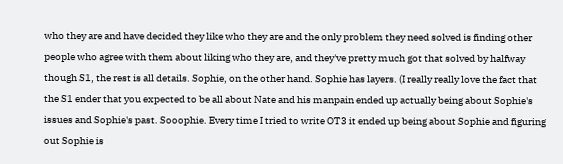who they are and have decided they like who they are and the only problem they need solved is finding other people who agree with them about liking who they are, and they've pretty much got that solved by halfway though S1, the rest is all details. Sophie, on the other hand. Sophie has layers. (I really really love the fact that the S1 ender that you expected to be all about Nate and his manpain ended up actually being about Sophie's issues and Sophie's past. Sooophie. Every time I tried to write OT3 it ended up being about Sophie and figuring out Sophie is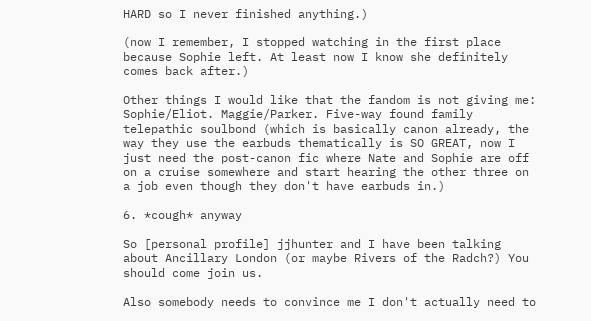HARD so I never finished anything.)

(now I remember, I stopped watching in the first place because Sophie left. At least now I know she definitely comes back after.)

Other things I would like that the fandom is not giving me: Sophie/Eliot. Maggie/Parker. Five-way found family telepathic soulbond (which is basically canon already, the way they use the earbuds thematically is SO GREAT, now I just need the post-canon fic where Nate and Sophie are off on a cruise somewhere and start hearing the other three on a job even though they don't have earbuds in.)

6. *cough* anyway

So [personal profile] jjhunter and I have been talking about Ancillary London (or maybe Rivers of the Radch?) You should come join us.

Also somebody needs to convince me I don't actually need to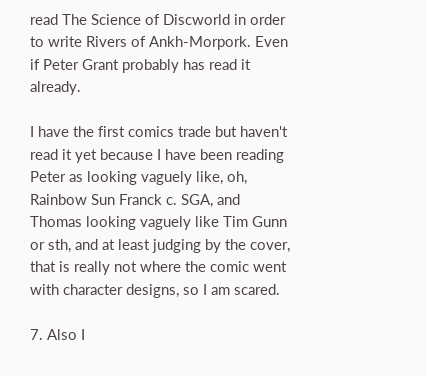read The Science of Discworld in order to write Rivers of Ankh-Morpork. Even if Peter Grant probably has read it already.

I have the first comics trade but haven't read it yet because I have been reading Peter as looking vaguely like, oh, Rainbow Sun Franck c. SGA, and Thomas looking vaguely like Tim Gunn or sth, and at least judging by the cover, that is really not where the comic went with character designs, so I am scared.

7. Also I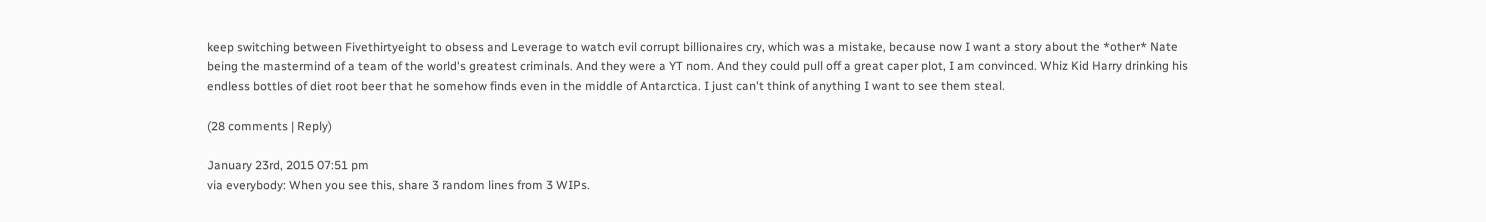keep switching between Fivethirtyeight to obsess and Leverage to watch evil corrupt billionaires cry, which was a mistake, because now I want a story about the *other* Nate being the mastermind of a team of the world's greatest criminals. And they were a YT nom. And they could pull off a great caper plot, I am convinced. Whiz Kid Harry drinking his endless bottles of diet root beer that he somehow finds even in the middle of Antarctica. I just can't think of anything I want to see them steal.

(28 comments | Reply)

January 23rd, 2015 07:51 pm
via everybody: When you see this, share 3 random lines from 3 WIPs.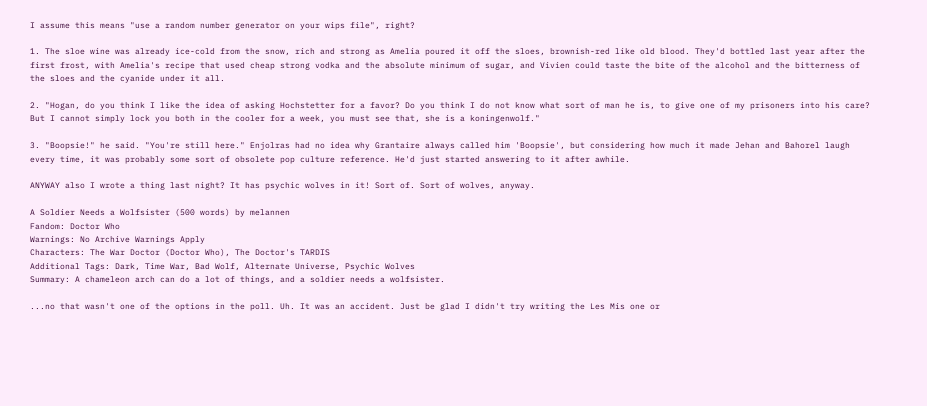I assume this means "use a random number generator on your wips file", right?

1. The sloe wine was already ice-cold from the snow, rich and strong as Amelia poured it off the sloes, brownish-red like old blood. They'd bottled last year after the first frost, with Amelia's recipe that used cheap strong vodka and the absolute minimum of sugar, and Vivien could taste the bite of the alcohol and the bitterness of the sloes and the cyanide under it all.

2. "Hogan, do you think I like the idea of asking Hochstetter for a favor? Do you think I do not know what sort of man he is, to give one of my prisoners into his care? But I cannot simply lock you both in the cooler for a week, you must see that, she is a koningenwolf."

3. "Boopsie!" he said. "You're still here." Enjolras had no idea why Grantaire always called him 'Boopsie', but considering how much it made Jehan and Bahorel laugh every time, it was probably some sort of obsolete pop culture reference. He'd just started answering to it after awhile.

ANYWAY also I wrote a thing last night? It has psychic wolves in it! Sort of. Sort of wolves, anyway.

A Soldier Needs a Wolfsister (500 words) by melannen
Fandom: Doctor Who
Warnings: No Archive Warnings Apply
Characters: The War Doctor (Doctor Who), The Doctor's TARDIS
Additional Tags: Dark, Time War, Bad Wolf, Alternate Universe, Psychic Wolves
Summary: A chameleon arch can do a lot of things, and a soldier needs a wolfsister.

...no that wasn't one of the options in the poll. Uh. It was an accident. Just be glad I didn't try writing the Les Mis one or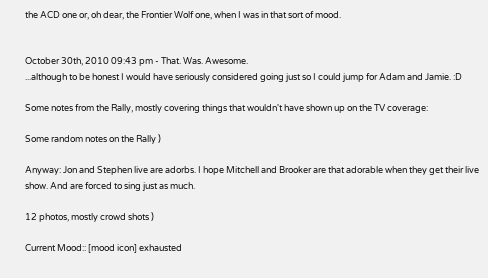the ACD one or, oh dear, the Frontier Wolf one, when I was in that sort of mood.


October 30th, 2010 09:43 pm - That. Was. Awesome.
...although to be honest I would have seriously considered going just so I could jump for Adam and Jamie. :D

Some notes from the Rally, mostly covering things that wouldn't have shown up on the TV coverage:

Some random notes on the Rally )

Anyway: Jon and Stephen live are adorbs. I hope Mitchell and Brooker are that adorable when they get their live show. And are forced to sing just as much.

12 photos, mostly crowd shots )

Current Mood:: [mood icon] exhausted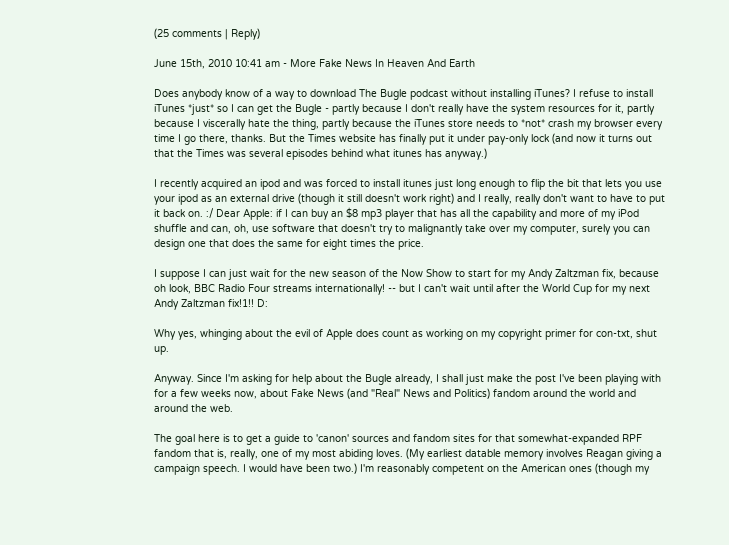(25 comments | Reply)

June 15th, 2010 10:41 am - More Fake News In Heaven And Earth

Does anybody know of a way to download The Bugle podcast without installing iTunes? I refuse to install iTunes *just* so I can get the Bugle - partly because I don't really have the system resources for it, partly because I viscerally hate the thing, partly because the iTunes store needs to *not* crash my browser every time I go there, thanks. But the Times website has finally put it under pay-only lock (and now it turns out that the Times was several episodes behind what itunes has anyway.)

I recently acquired an ipod and was forced to install itunes just long enough to flip the bit that lets you use your ipod as an external drive (though it still doesn't work right) and I really, really don't want to have to put it back on. :/ Dear Apple: if I can buy an $8 mp3 player that has all the capability and more of my iPod shuffle and can, oh, use software that doesn't try to malignantly take over my computer, surely you can design one that does the same for eight times the price.

I suppose I can just wait for the new season of the Now Show to start for my Andy Zaltzman fix, because oh look, BBC Radio Four streams internationally! -- but I can't wait until after the World Cup for my next Andy Zaltzman fix!1!! D:

Why yes, whinging about the evil of Apple does count as working on my copyright primer for con-txt, shut up.

Anyway. Since I'm asking for help about the Bugle already, I shall just make the post I've been playing with for a few weeks now, about Fake News (and "Real" News and Politics) fandom around the world and around the web.

The goal here is to get a guide to 'canon' sources and fandom sites for that somewhat-expanded RPF fandom that is, really, one of my most abiding loves. (My earliest datable memory involves Reagan giving a campaign speech. I would have been two.) I'm reasonably competent on the American ones (though my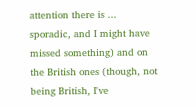attention there is ... sporadic, and I might have missed something) and on the British ones (though, not being British, I've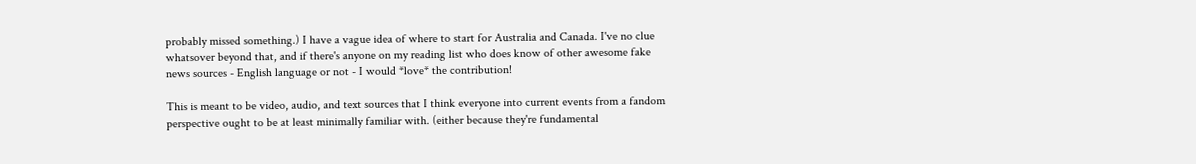probably missed something.) I have a vague idea of where to start for Australia and Canada. I've no clue whatsover beyond that, and if there's anyone on my reading list who does know of other awesome fake news sources - English language or not - I would *love* the contribution!

This is meant to be video, audio, and text sources that I think everyone into current events from a fandom perspective ought to be at least minimally familiar with. (either because they're fundamental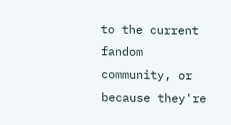to the current fandom community, or because they're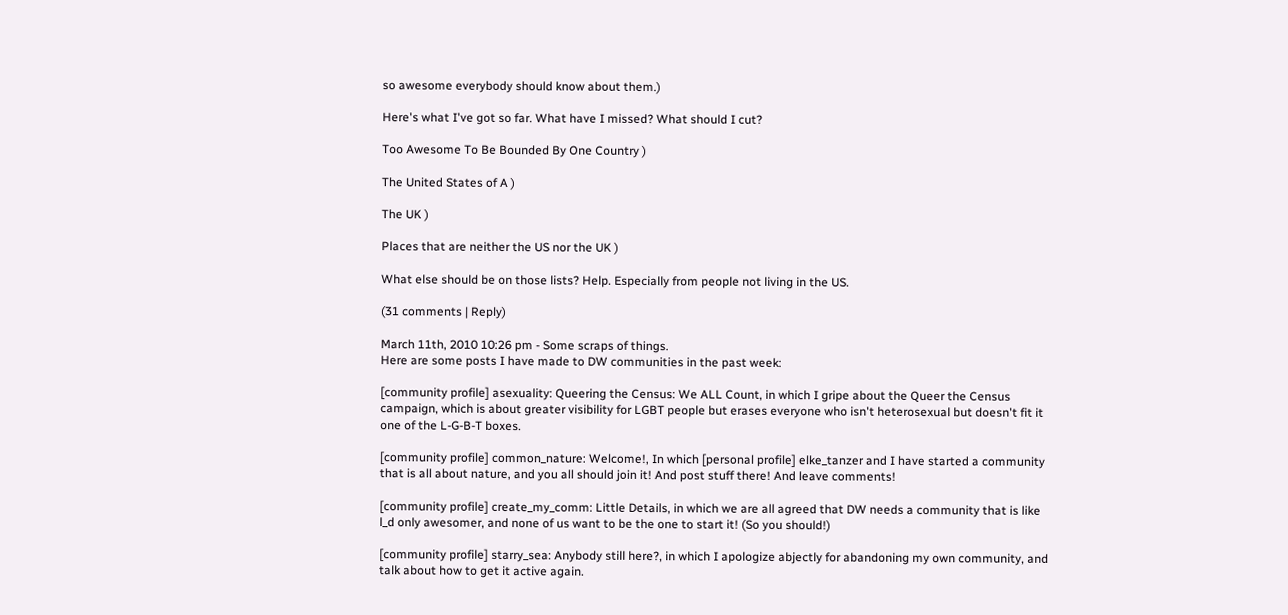so awesome everybody should know about them.)

Here's what I've got so far. What have I missed? What should I cut?

Too Awesome To Be Bounded By One Country )

The United States of A )

The UK )

Places that are neither the US nor the UK )

What else should be on those lists? Help. Especially from people not living in the US.

(31 comments | Reply)

March 11th, 2010 10:26 pm - Some scraps of things.
Here are some posts I have made to DW communities in the past week:

[community profile] asexuality: Queering the Census: We ALL Count, in which I gripe about the Queer the Census campaign, which is about greater visibility for LGBT people but erases everyone who isn't heterosexual but doesn't fit it one of the L-G-B-T boxes.

[community profile] common_nature: Welcome!, In which [personal profile] elke_tanzer and I have started a community that is all about nature, and you all should join it! And post stuff there! And leave comments!

[community profile] create_my_comm: Little Details, in which we are all agreed that DW needs a community that is like l_d only awesomer, and none of us want to be the one to start it! (So you should!)

[community profile] starry_sea: Anybody still here?, in which I apologize abjectly for abandoning my own community, and talk about how to get it active again.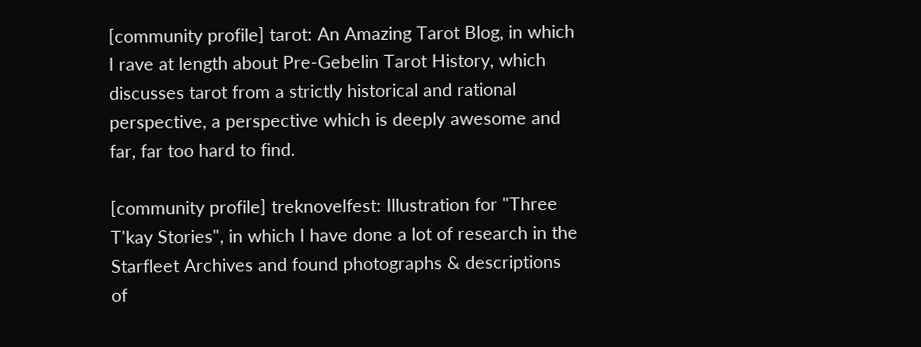[community profile] tarot: An Amazing Tarot Blog, in which I rave at length about Pre-Gebelin Tarot History, which discusses tarot from a strictly historical and rational perspective, a perspective which is deeply awesome and far, far too hard to find.

[community profile] treknovelfest: Illustration for "Three T'kay Stories", in which I have done a lot of research in the Starfleet Archives and found photographs & descriptions of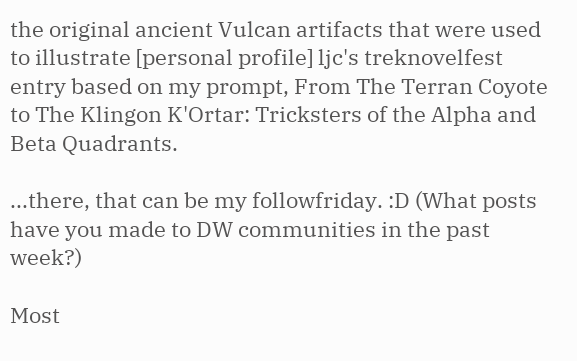the original ancient Vulcan artifacts that were used to illustrate [personal profile] ljc's treknovelfest entry based on my prompt, From The Terran Coyote to The Klingon K'Ortar: Tricksters of the Alpha and Beta Quadrants.

...there, that can be my followfriday. :D (What posts have you made to DW communities in the past week?)

Most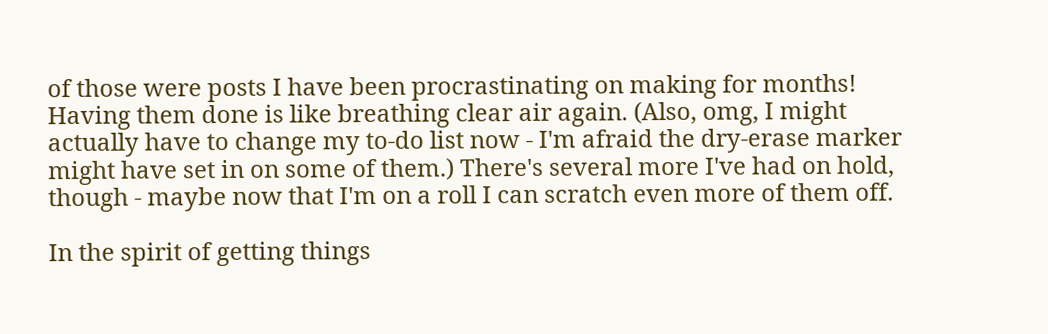of those were posts I have been procrastinating on making for months! Having them done is like breathing clear air again. (Also, omg, I might actually have to change my to-do list now - I'm afraid the dry-erase marker might have set in on some of them.) There's several more I've had on hold, though - maybe now that I'm on a roll I can scratch even more of them off.

In the spirit of getting things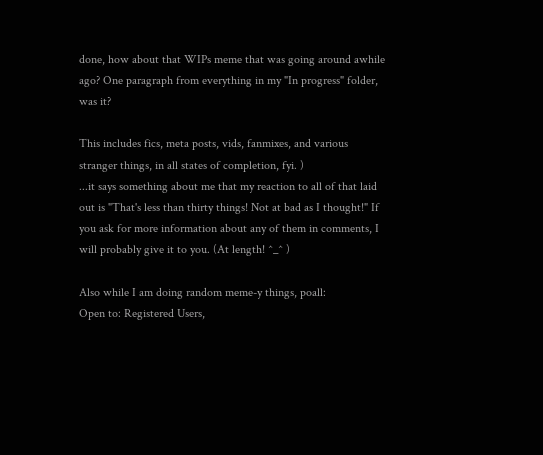done, how about that WIPs meme that was going around awhile ago? One paragraph from everything in my "In progress" folder, was it?

This includes fics, meta posts, vids, fanmixes, and various stranger things, in all states of completion, fyi. )
...it says something about me that my reaction to all of that laid out is "That's less than thirty things! Not at bad as I thought!" If you ask for more information about any of them in comments, I will probably give it to you. (At length! ^_^ )

Also while I am doing random meme-y things, poall:
Open to: Registered Users,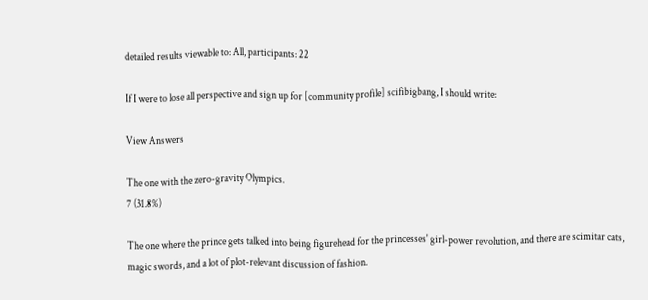detailed results viewable to: All, participants: 22

If I were to lose all perspective and sign up for [community profile] scifibigbang, I should write:

View Answers

The one with the zero-gravity Olympics.
7 (31.8%)

The one where the prince gets talked into being figurehead for the princesses' girl-power revolution, and there are scimitar cats, magic swords, and a lot of plot-relevant discussion of fashion.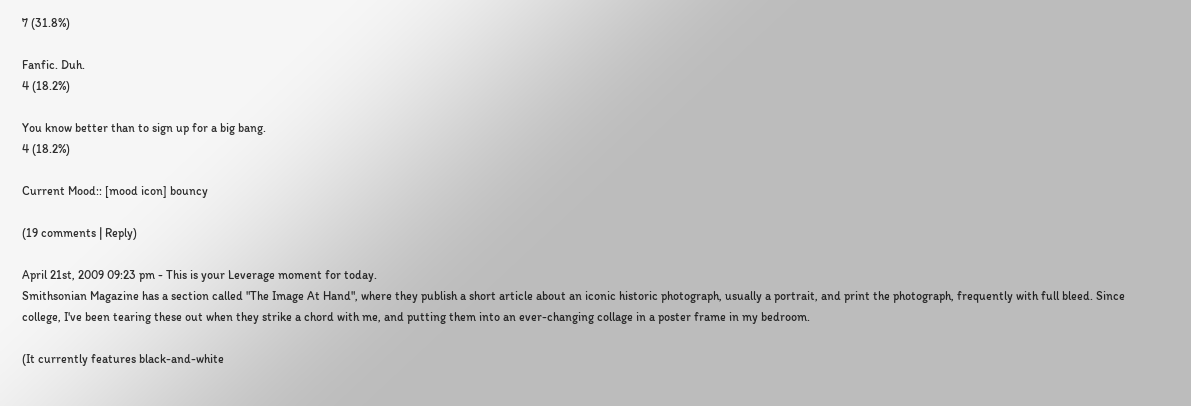7 (31.8%)

Fanfic. Duh.
4 (18.2%)

You know better than to sign up for a big bang.
4 (18.2%)

Current Mood:: [mood icon] bouncy

(19 comments | Reply)

April 21st, 2009 09:23 pm - This is your Leverage moment for today.
Smithsonian Magazine has a section called "The Image At Hand", where they publish a short article about an iconic historic photograph, usually a portrait, and print the photograph, frequently with full bleed. Since college, I've been tearing these out when they strike a chord with me, and putting them into an ever-changing collage in a poster frame in my bedroom.

(It currently features black-and-white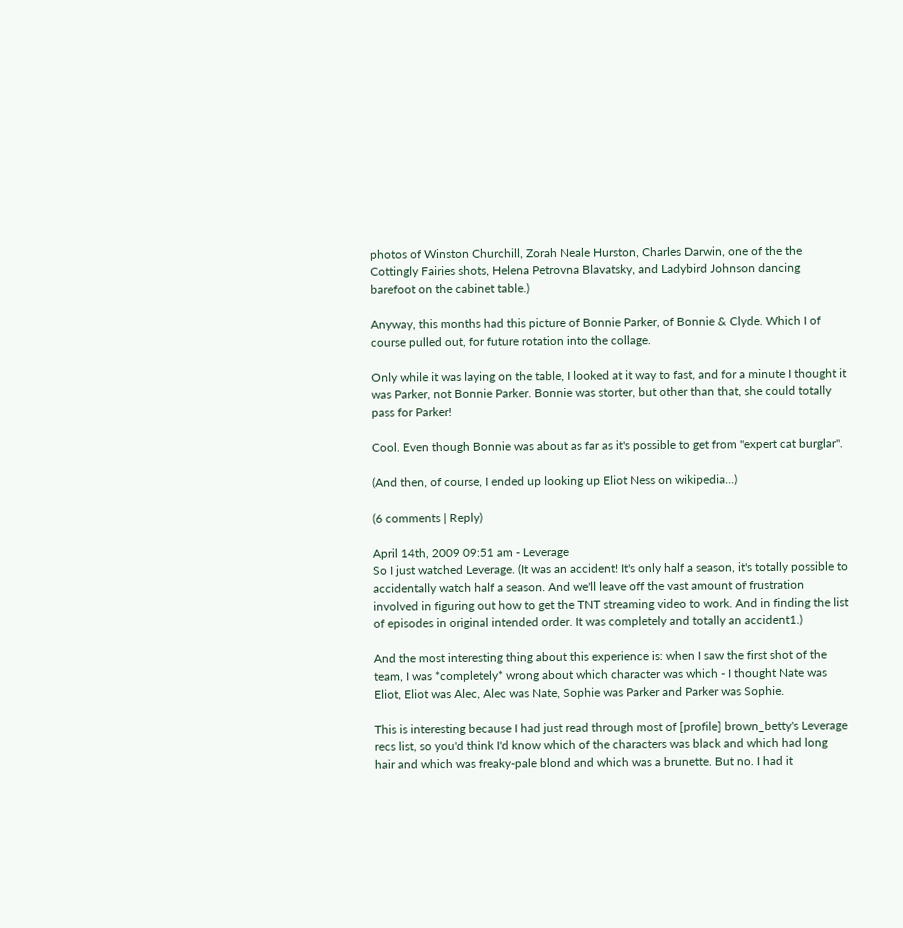photos of Winston Churchill, Zorah Neale Hurston, Charles Darwin, one of the the Cottingly Fairies shots, Helena Petrovna Blavatsky, and Ladybird Johnson dancing barefoot on the cabinet table.)

Anyway, this months had this picture of Bonnie Parker, of Bonnie & Clyde. Which I of course pulled out, for future rotation into the collage.

Only while it was laying on the table, I looked at it way to fast, and for a minute I thought it was Parker, not Bonnie Parker. Bonnie was storter, but other than that, she could totally pass for Parker!

Cool. Even though Bonnie was about as far as it's possible to get from "expert cat burglar".

(And then, of course, I ended up looking up Eliot Ness on wikipedia...)

(6 comments | Reply)

April 14th, 2009 09:51 am - Leverage
So I just watched Leverage. (It was an accident! It's only half a season, it's totally possible to accidentally watch half a season. And we'll leave off the vast amount of frustration involved in figuring out how to get the TNT streaming video to work. And in finding the list of episodes in original intended order. It was completely and totally an accident1.)

And the most interesting thing about this experience is: when I saw the first shot of the team, I was *completely* wrong about which character was which - I thought Nate was Eliot, Eliot was Alec, Alec was Nate, Sophie was Parker and Parker was Sophie.

This is interesting because I had just read through most of [profile] brown_betty's Leverage recs list, so you'd think I'd know which of the characters was black and which had long hair and which was freaky-pale blond and which was a brunette. But no. I had it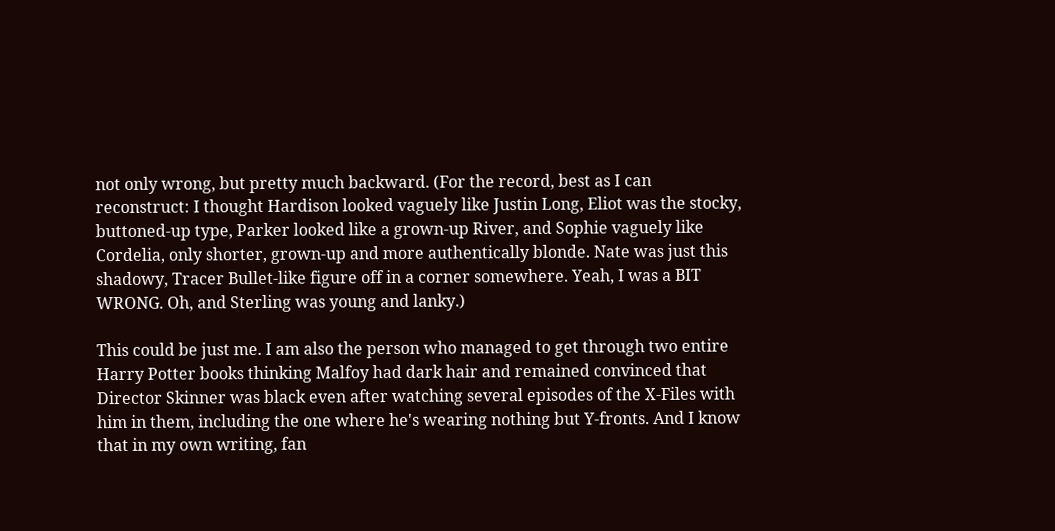not only wrong, but pretty much backward. (For the record, best as I can reconstruct: I thought Hardison looked vaguely like Justin Long, Eliot was the stocky, buttoned-up type, Parker looked like a grown-up River, and Sophie vaguely like Cordelia, only shorter, grown-up and more authentically blonde. Nate was just this shadowy, Tracer Bullet-like figure off in a corner somewhere. Yeah, I was a BIT WRONG. Oh, and Sterling was young and lanky.)

This could be just me. I am also the person who managed to get through two entire Harry Potter books thinking Malfoy had dark hair and remained convinced that Director Skinner was black even after watching several episodes of the X-Files with him in them, including the one where he's wearing nothing but Y-fronts. And I know that in my own writing, fan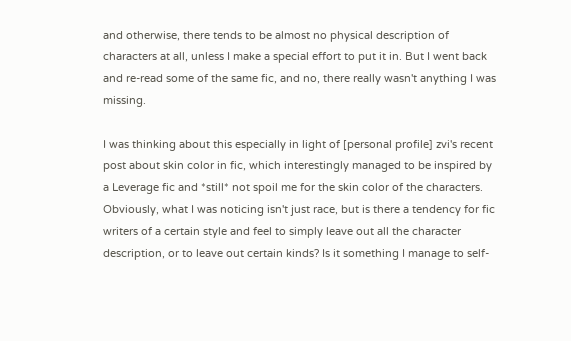and otherwise, there tends to be almost no physical description of characters at all, unless I make a special effort to put it in. But I went back and re-read some of the same fic, and no, there really wasn't anything I was missing.

I was thinking about this especially in light of [personal profile] zvi's recent post about skin color in fic, which interestingly managed to be inspired by a Leverage fic and *still* not spoil me for the skin color of the characters. Obviously, what I was noticing isn't just race, but is there a tendency for fic writers of a certain style and feel to simply leave out all the character description, or to leave out certain kinds? Is it something I manage to self-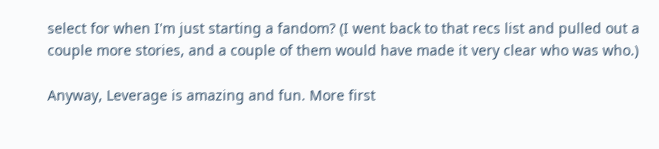select for when I'm just starting a fandom? (I went back to that recs list and pulled out a couple more stories, and a couple of them would have made it very clear who was who.)

Anyway, Leverage is amazing and fun. More first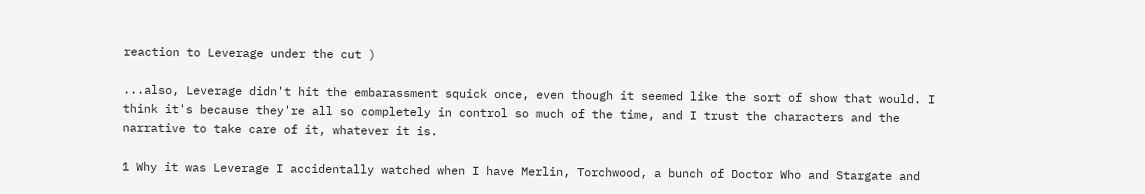reaction to Leverage under the cut )

...also, Leverage didn't hit the embarassment squick once, even though it seemed like the sort of show that would. I think it's because they're all so completely in control so much of the time, and I trust the characters and the narrative to take care of it, whatever it is.

1 Why it was Leverage I accidentally watched when I have Merlin, Torchwood, a bunch of Doctor Who and Stargate and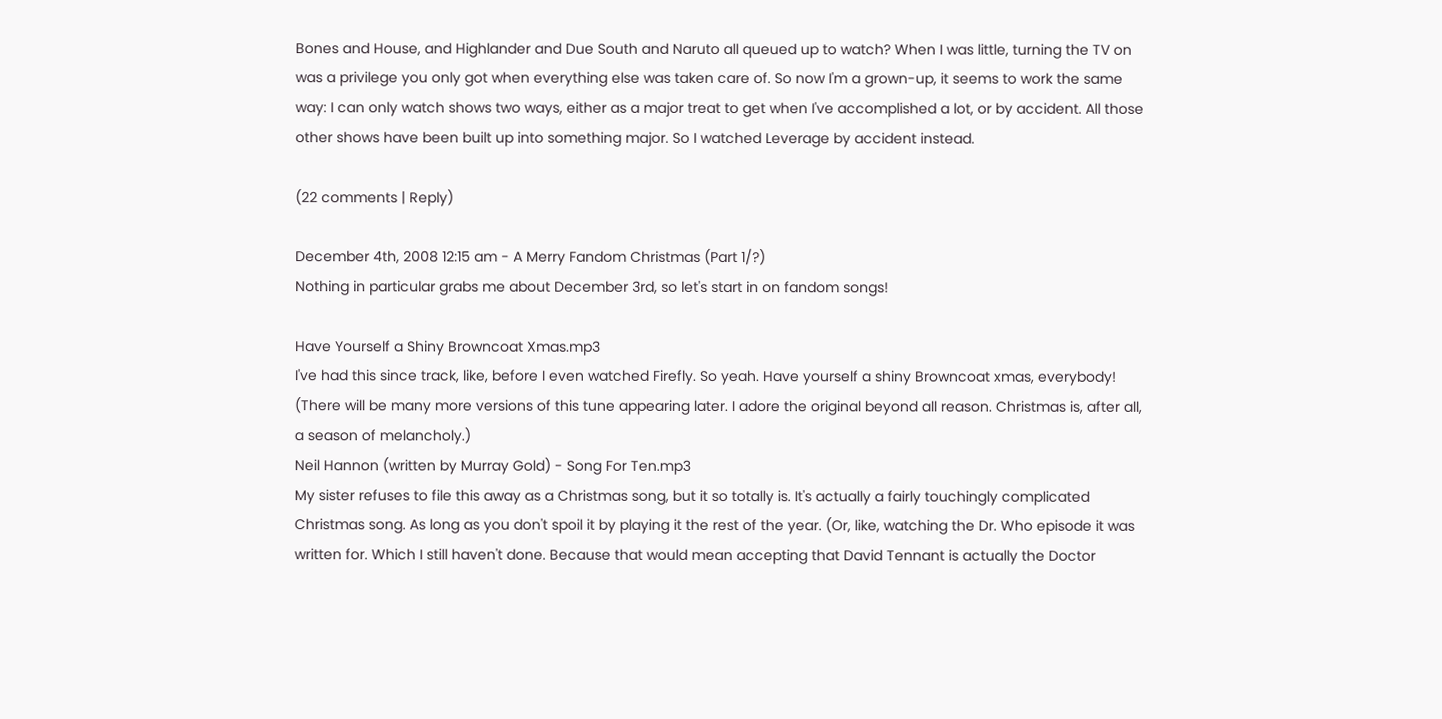Bones and House, and Highlander and Due South and Naruto all queued up to watch? When I was little, turning the TV on was a privilege you only got when everything else was taken care of. So now I'm a grown-up, it seems to work the same way: I can only watch shows two ways, either as a major treat to get when I've accomplished a lot, or by accident. All those other shows have been built up into something major. So I watched Leverage by accident instead.

(22 comments | Reply)

December 4th, 2008 12:15 am - A Merry Fandom Christmas (Part 1/?)
Nothing in particular grabs me about December 3rd, so let's start in on fandom songs!

Have Yourself a Shiny Browncoat Xmas.mp3
I've had this since track, like, before I even watched Firefly. So yeah. Have yourself a shiny Browncoat xmas, everybody! (There will be many more versions of this tune appearing later. I adore the original beyond all reason. Christmas is, after all, a season of melancholy.)
Neil Hannon (written by Murray Gold) - Song For Ten.mp3
My sister refuses to file this away as a Christmas song, but it so totally is. It's actually a fairly touchingly complicated Christmas song. As long as you don't spoil it by playing it the rest of the year. (Or, like, watching the Dr. Who episode it was written for. Which I still haven't done. Because that would mean accepting that David Tennant is actually the Doctor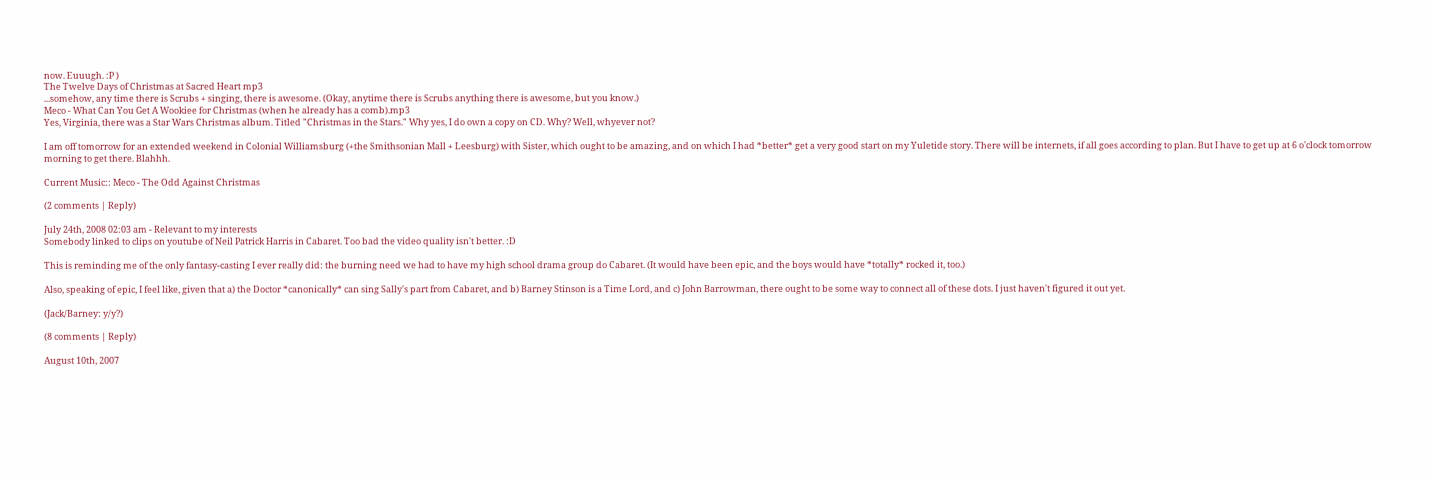now. Euuugh. :P )
The Twelve Days of Christmas at Sacred Heart mp3
...somehow, any time there is Scrubs + singing, there is awesome. (Okay, anytime there is Scrubs anything there is awesome, but you know.)
Meco - What Can You Get A Wookiee for Christmas (when he already has a comb).mp3
Yes, Virginia, there was a Star Wars Christmas album. Titled "Christmas in the Stars." Why yes, I do own a copy on CD. Why? Well, whyever not?

I am off tomorrow for an extended weekend in Colonial Williamsburg (+the Smithsonian Mall + Leesburg) with Sister, which ought to be amazing, and on which I had *better* get a very good start on my Yuletide story. There will be internets, if all goes according to plan. But I have to get up at 6 o'clock tomorrow morning to get there. Blahhh.

Current Music:: Meco - The Odd Against Christmas

(2 comments | Reply)

July 24th, 2008 02:03 am - Relevant to my interests
Somebody linked to clips on youtube of Neil Patrick Harris in Cabaret. Too bad the video quality isn't better. :D

This is reminding me of the only fantasy-casting I ever really did: the burning need we had to have my high school drama group do Cabaret. (It would have been epic, and the boys would have *totally* rocked it, too.)

Also, speaking of epic, I feel like, given that a) the Doctor *canonically* can sing Sally's part from Cabaret, and b) Barney Stinson is a Time Lord, and c) John Barrowman, there ought to be some way to connect all of these dots. I just haven't figured it out yet.

(Jack/Barney: y/y?)

(8 comments | Reply)

August 10th, 2007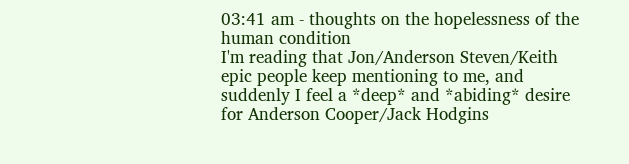03:41 am - thoughts on the hopelessness of the human condition
I'm reading that Jon/Anderson Steven/Keith epic people keep mentioning to me, and suddenly I feel a *deep* and *abiding* desire for Anderson Cooper/Jack Hodgins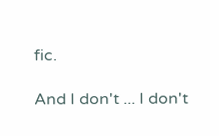fic.

And I don't ... I don't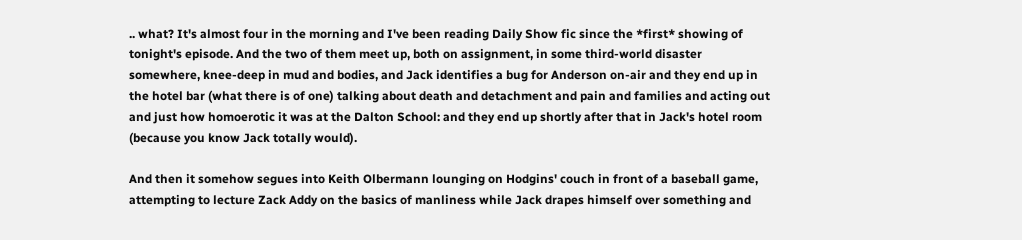.. what? It's almost four in the morning and I've been reading Daily Show fic since the *first* showing of tonight's episode. And the two of them meet up, both on assignment, in some third-world disaster somewhere, knee-deep in mud and bodies, and Jack identifies a bug for Anderson on-air and they end up in the hotel bar (what there is of one) talking about death and detachment and pain and families and acting out and just how homoerotic it was at the Dalton School: and they end up shortly after that in Jack's hotel room (because you know Jack totally would).

And then it somehow segues into Keith Olbermann lounging on Hodgins' couch in front of a baseball game, attempting to lecture Zack Addy on the basics of manliness while Jack drapes himself over something and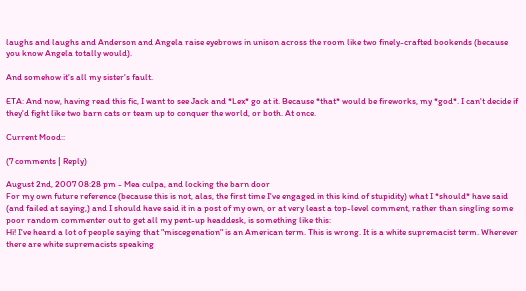laughs and laughs and Anderson and Angela raise eyebrows in unison across the room like two finely-crafted bookends (because you know Angela totally would).

And somehow it's all my sister's fault.

ETA: And now, having read this fic, I want to see Jack and *Lex* go at it. Because *that* would be fireworks, my *god*. I can't decide if they'd fight like two barn cats or team up to conquer the world, or both. At once.

Current Mood::

(7 comments | Reply)

August 2nd, 2007 08:28 pm - Mea culpa, and locking the barn door
For my own future reference (because this is not, alas, the first time I've engaged in this kind of stupidity) what I *should* have said (and failed at saying,) and I should have said it in a post of my own, or at very least a top-level comment, rather than singling some poor random commenter out to get all my pent-up headdesk, is something like this:
Hi! I've heard a lot of people saying that "miscegenation" is an American term. This is wrong. It is a white supremacist term. Wherever there are white supremacists speaking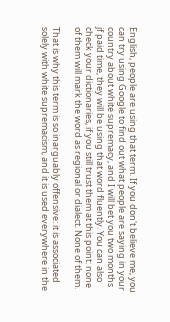English, people are using that term. If you don't believe me, you can try using Google to find out what people are saying in your country about white supremacy, and I will bet you two months jf paid time, they will be using that word fluently. You can also check your dictionaries, if you still trust them at this point: none of them will mark the word as regional or dialect. None of them.

That is why this term is so inarguably offensive: it is associated solely with white supremacism, and it is used everywhere in the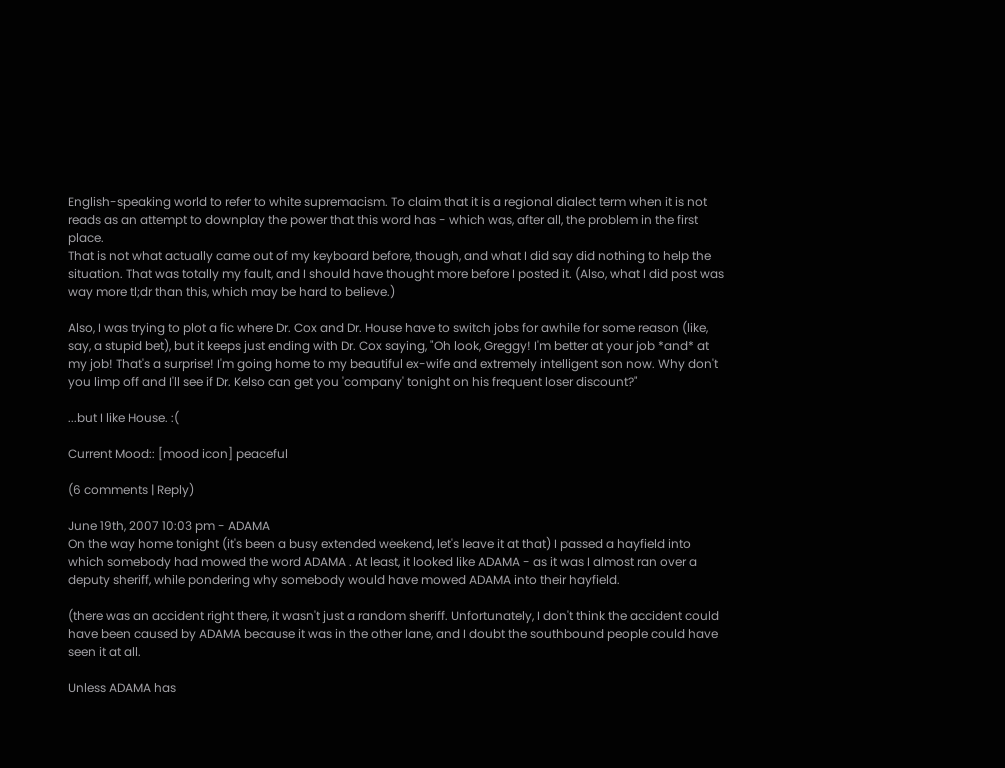English-speaking world to refer to white supremacism. To claim that it is a regional dialect term when it is not reads as an attempt to downplay the power that this word has - which was, after all, the problem in the first place.
That is not what actually came out of my keyboard before, though, and what I did say did nothing to help the situation. That was totally my fault, and I should have thought more before I posted it. (Also, what I did post was way more tl;dr than this, which may be hard to believe.)

Also, I was trying to plot a fic where Dr. Cox and Dr. House have to switch jobs for awhile for some reason (like, say, a stupid bet), but it keeps just ending with Dr. Cox saying, "Oh look, Greggy! I'm better at your job *and* at my job! That's a surprise! I'm going home to my beautiful ex-wife and extremely intelligent son now. Why don't you limp off and I'll see if Dr. Kelso can get you 'company' tonight on his frequent loser discount?"

...but I like House. :(

Current Mood:: [mood icon] peaceful

(6 comments | Reply)

June 19th, 2007 10:03 pm - ADAMA
On the way home tonight (it's been a busy extended weekend, let's leave it at that) I passed a hayfield into which somebody had mowed the word ADAMA . At least, it looked like ADAMA - as it was I almost ran over a deputy sheriff, while pondering why somebody would have mowed ADAMA into their hayfield.

(there was an accident right there, it wasn't just a random sheriff. Unfortunately, I don't think the accident could have been caused by ADAMA because it was in the other lane, and I doubt the southbound people could have seen it at all.

Unless ADAMA has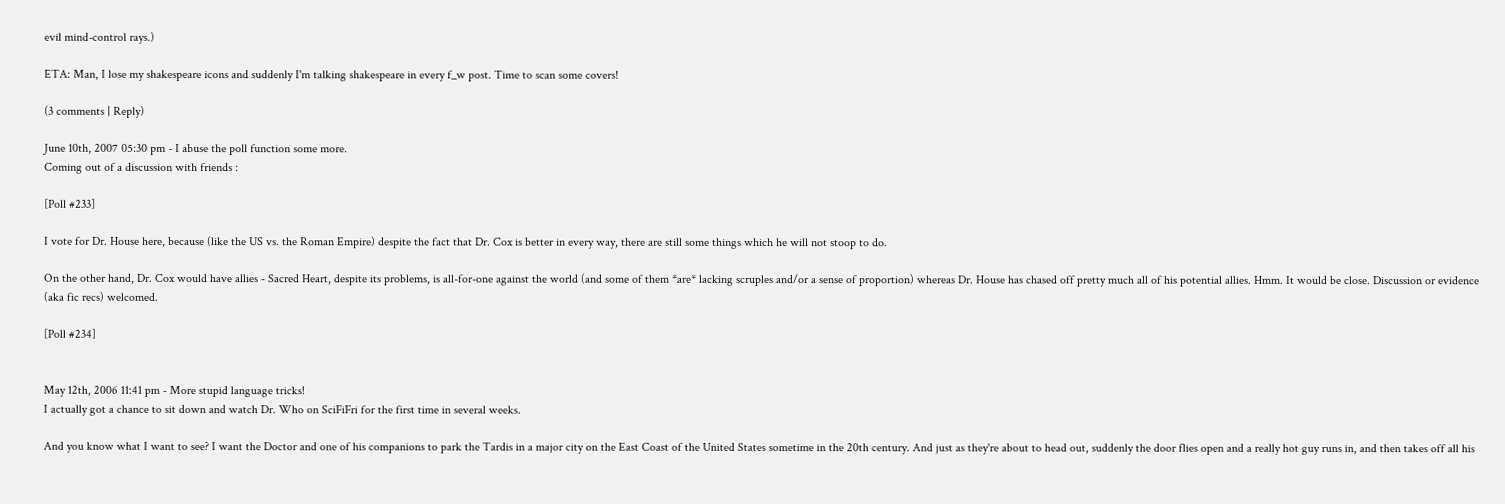evil mind-control rays.)

ETA: Man, I lose my shakespeare icons and suddenly I'm talking shakespeare in every f_w post. Time to scan some covers!

(3 comments | Reply)

June 10th, 2007 05:30 pm - I abuse the poll function some more.
Coming out of a discussion with friends :

[Poll #233]

I vote for Dr. House here, because (like the US vs. the Roman Empire) despite the fact that Dr. Cox is better in every way, there are still some things which he will not stoop to do.

On the other hand, Dr. Cox would have allies - Sacred Heart, despite its problems, is all-for-one against the world (and some of them *are* lacking scruples and/or a sense of proportion) whereas Dr. House has chased off pretty much all of his potential allies. Hmm. It would be close. Discussion or evidence (aka fic recs) welcomed.

[Poll #234]


May 12th, 2006 11:41 pm - More stupid language tricks!
I actually got a chance to sit down and watch Dr. Who on SciFiFri for the first time in several weeks.

And you know what I want to see? I want the Doctor and one of his companions to park the Tardis in a major city on the East Coast of the United States sometime in the 20th century. And just as they're about to head out, suddenly the door flies open and a really hot guy runs in, and then takes off all his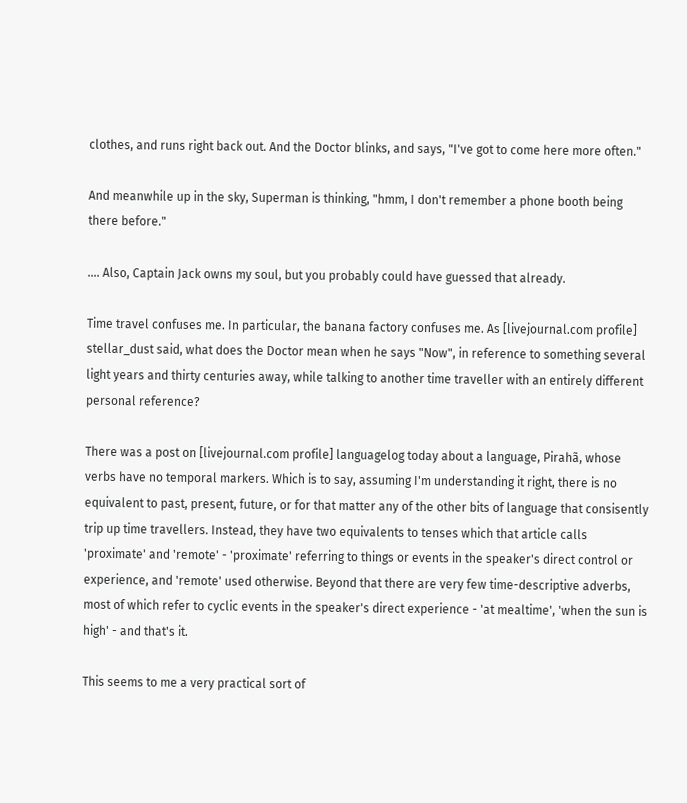clothes, and runs right back out. And the Doctor blinks, and says, "I've got to come here more often."

And meanwhile up in the sky, Superman is thinking, "hmm, I don't remember a phone booth being there before."

.... Also, Captain Jack owns my soul, but you probably could have guessed that already.

Time travel confuses me. In particular, the banana factory confuses me. As [livejournal.com profile] stellar_dust said, what does the Doctor mean when he says "Now", in reference to something several light years and thirty centuries away, while talking to another time traveller with an entirely different personal reference?

There was a post on [livejournal.com profile] languagelog today about a language, Pirahã, whose verbs have no temporal markers. Which is to say, assuming I'm understanding it right, there is no equivalent to past, present, future, or for that matter any of the other bits of language that consisently trip up time travellers. Instead, they have two equivalents to tenses which that article calls 'proximate' and 'remote' - 'proximate' referring to things or events in the speaker's direct control or experience, and 'remote' used otherwise. Beyond that there are very few time-descriptive adverbs, most of which refer to cyclic events in the speaker's direct experience - 'at mealtime', 'when the sun is high' - and that's it.

This seems to me a very practical sort of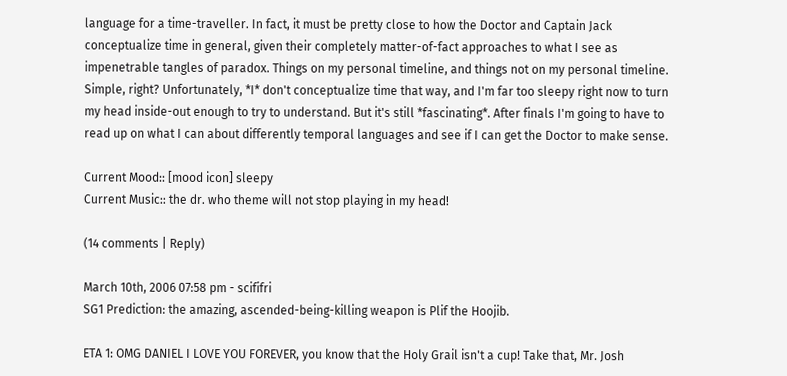language for a time-traveller. In fact, it must be pretty close to how the Doctor and Captain Jack conceptualize time in general, given their completely matter-of-fact approaches to what I see as impenetrable tangles of paradox. Things on my personal timeline, and things not on my personal timeline. Simple, right? Unfortunately, *I* don't conceptualize time that way, and I'm far too sleepy right now to turn my head inside-out enough to try to understand. But it's still *fascinating*. After finals I'm going to have to read up on what I can about differently temporal languages and see if I can get the Doctor to make sense.

Current Mood:: [mood icon] sleepy
Current Music:: the dr. who theme will not stop playing in my head!

(14 comments | Reply)

March 10th, 2006 07:58 pm - scififri
SG1 Prediction: the amazing, ascended-being-killing weapon is Plif the Hoojib.

ETA 1: OMG DANIEL I LOVE YOU FOREVER, you know that the Holy Grail isn't a cup! Take that, Mr. Josh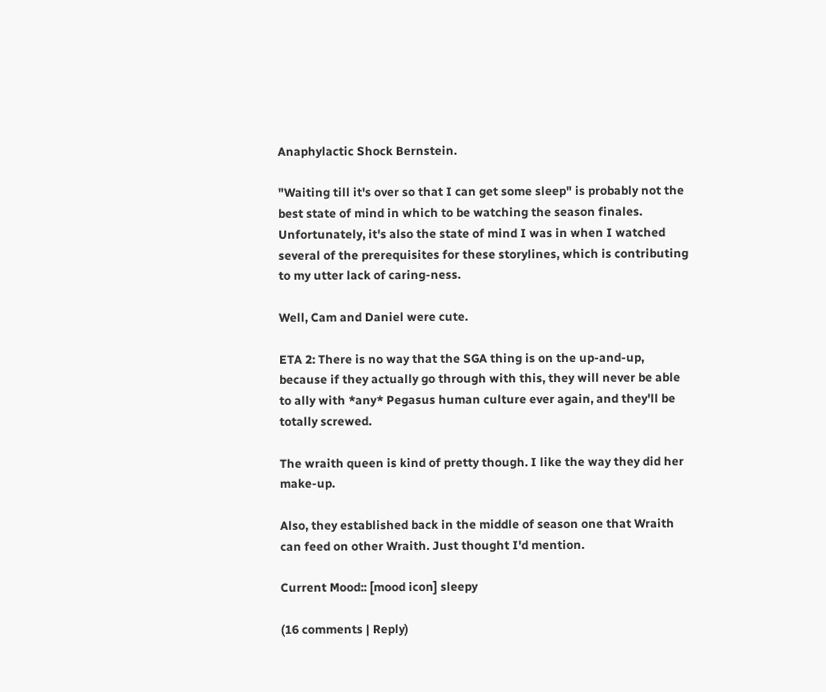Anaphylactic Shock Bernstein.

"Waiting till it's over so that I can get some sleep" is probably not the best state of mind in which to be watching the season finales. Unfortunately, it's also the state of mind I was in when I watched several of the prerequisites for these storylines, which is contributing to my utter lack of caring-ness.

Well, Cam and Daniel were cute.

ETA 2: There is no way that the SGA thing is on the up-and-up, because if they actually go through with this, they will never be able to ally with *any* Pegasus human culture ever again, and they'll be totally screwed.

The wraith queen is kind of pretty though. I like the way they did her make-up.

Also, they established back in the middle of season one that Wraith can feed on other Wraith. Just thought I'd mention.

Current Mood:: [mood icon] sleepy

(16 comments | Reply)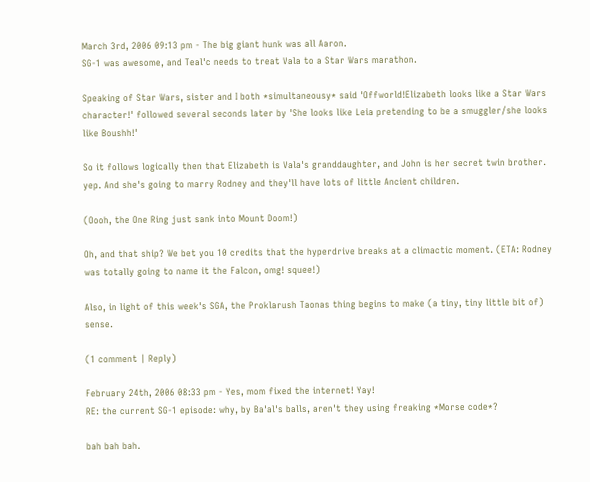March 3rd, 2006 09:13 pm - The big giant hunk was all Aaron.
SG-1 was awesome, and Teal'c needs to treat Vala to a Star Wars marathon.

Speaking of Star Wars, sister and I both *simultaneousy* said 'Offworld!Elizabeth looks like a Star Wars character!' followed several seconds later by 'She looks like Leia pretending to be a smuggler/she looks like Boushh!'

So it follows logically then that Elizabeth is Vala's granddaughter, and John is her secret twin brother. yep. And she's going to marry Rodney and they'll have lots of little Ancient children.

(Oooh, the One Ring just sank into Mount Doom!)

Oh, and that ship? We bet you 10 credits that the hyperdrive breaks at a climactic moment. (ETA: Rodney was totally going to name it the Falcon, omg! squee!)

Also, in light of this week's SGA, the Proklarush Taonas thing begins to make (a tiny, tiny little bit of) sense.

(1 comment | Reply)

February 24th, 2006 08:33 pm - Yes, mom fixed the internet! Yay!
RE: the current SG-1 episode: why, by Ba'al's balls, aren't they using freaking *Morse code*?

bah bah bah.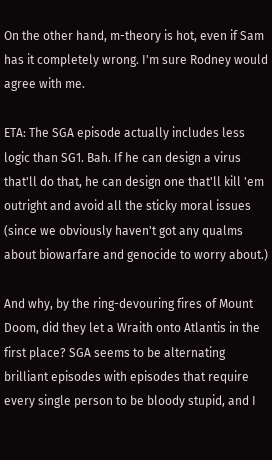On the other hand, m-theory is hot, even if Sam has it completely wrong. I'm sure Rodney would agree with me.

ETA: The SGA episode actually includes less logic than SG1. Bah. If he can design a virus that'll do that, he can design one that'll kill 'em outright and avoid all the sticky moral issues (since we obviously haven't got any qualms about biowarfare and genocide to worry about.)

And why, by the ring-devouring fires of Mount Doom, did they let a Wraith onto Atlantis in the first place? SGA seems to be alternating brilliant episodes with episodes that require every single person to be bloody stupid, and I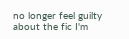no longer feel guilty about the fic I'm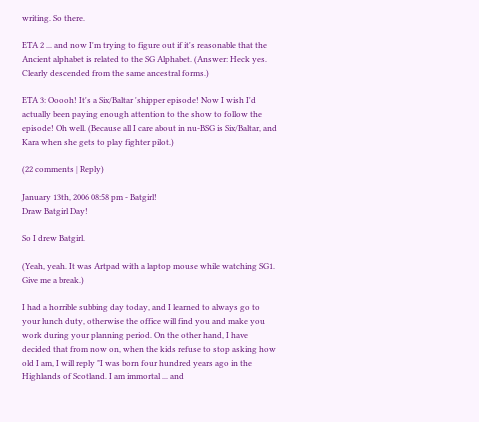writing. So there.

ETA 2 ... and now I'm trying to figure out if it's reasonable that the Ancient alphabet is related to the SG Alphabet. (Answer: Heck yes. Clearly descended from the same ancestral forms.)

ETA 3: Ooooh! It's a Six/Baltar 'shipper episode! Now I wish I'd actually been paying enough attention to the show to follow the episode! Oh well. (Because all I care about in nu-BSG is Six/Baltar, and Kara when she gets to play fighter pilot.)

(22 comments | Reply)

January 13th, 2006 08:58 pm - Batgirl!
Draw Batgirl Day!

So I drew Batgirl.

(Yeah, yeah. It was Artpad with a laptop mouse while watching SG1. Give me a break.)

I had a horrible subbing day today, and I learned to always go to your lunch duty, otherwise the office will find you and make you work during your planning period. On the other hand, I have decided that from now on, when the kids refuse to stop asking how old I am, I will reply "I was born four hundred years ago in the Highlands of Scotland. I am immortal ... and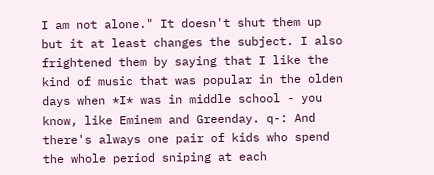I am not alone." It doesn't shut them up but it at least changes the subject. I also frightened them by saying that I like the kind of music that was popular in the olden days when *I* was in middle school - you know, like Eminem and Greenday. q-: And there's always one pair of kids who spend the whole period sniping at each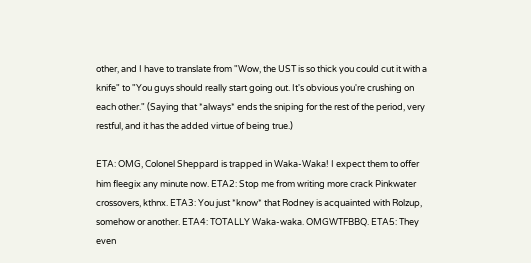other, and I have to translate from "Wow, the UST is so thick you could cut it with a knife" to "You guys should really start going out. It's obvious you're crushing on each other." (Saying that *always* ends the sniping for the rest of the period, very restful, and it has the added virtue of being true.)

ETA: OMG, Colonel Sheppard is trapped in Waka-Waka! I expect them to offer him fleegix any minute now. ETA2: Stop me from writing more crack Pinkwater crossovers, kthnx. ETA3: You just *know* that Rodney is acquainted with Rolzup, somehow or another. ETA4: TOTALLY Waka-waka. OMGWTFBBQ. ETA5: They even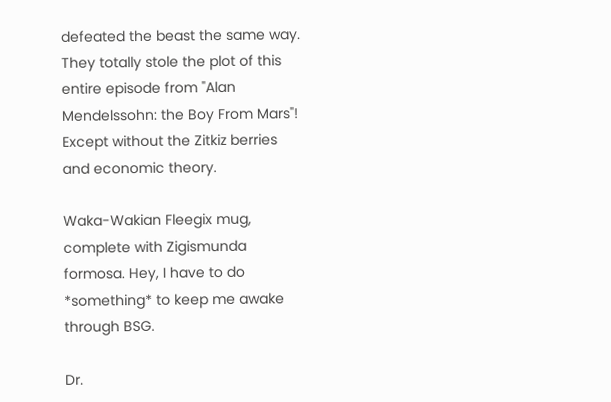defeated the beast the same way. They totally stole the plot of this entire episode from "Alan Mendelssohn: the Boy From Mars"! Except without the Zitkiz berries and economic theory.

Waka-Wakian Fleegix mug, complete with Zigismunda formosa. Hey, I have to do *something* to keep me awake through BSG.

Dr.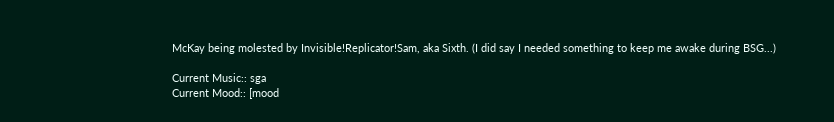McKay being molested by Invisible!Replicator!Sam, aka Sixth. (I did say I needed something to keep me awake during BSG...)

Current Music:: sga
Current Mood:: [mood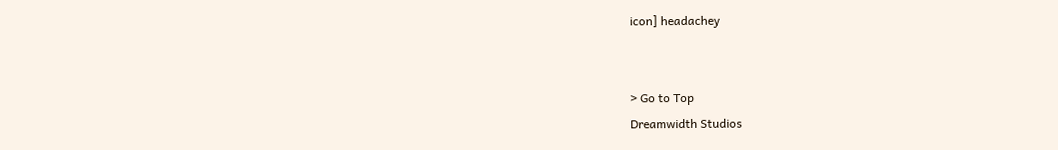icon] headachey


> Go to Top
Dreamwidth Studios